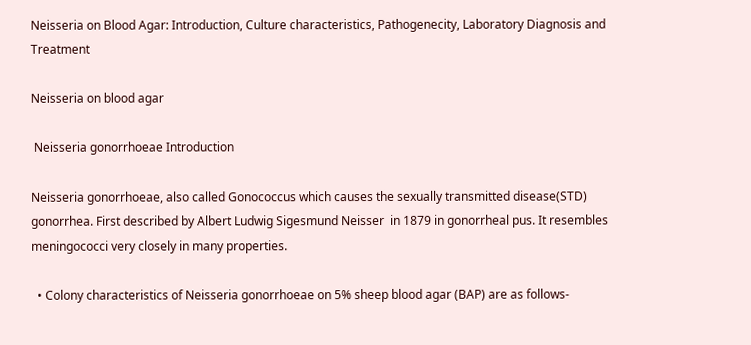Neisseria on Blood Agar: Introduction, Culture characteristics, Pathogenecity, Laboratory Diagnosis and Treatment

Neisseria on blood agar

 Neisseria gonorrhoeae Introduction

Neisseria gonorrhoeae, also called Gonococcus which causes the sexually transmitted disease(STD) gonorrhea. First described by Albert Ludwig Sigesmund Neisser  in 1879 in gonorrheal pus. It resembles meningococci very closely in many properties.

  • Colony characteristics of Neisseria gonorrhoeae on 5% sheep blood agar (BAP) are as follows-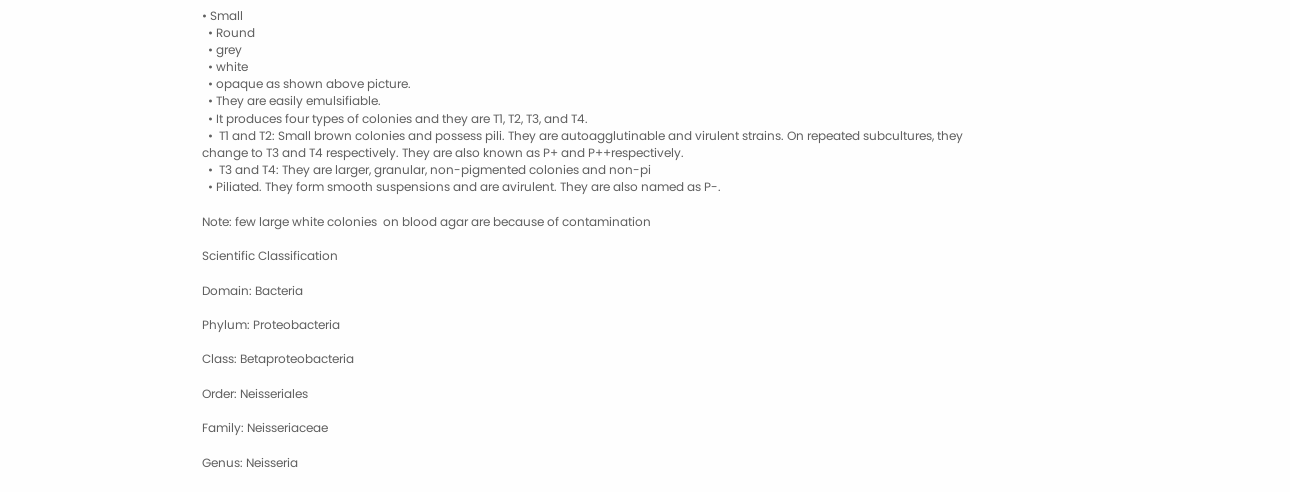• Small
  • Round
  • grey
  • white
  • opaque as shown above picture.
  • They are easily emulsifiable.
  • It produces four types of colonies and they are T1, T2, T3, and T4.
  •  T1 and T2: Small brown colonies and possess pili. They are autoagglutinable and virulent strains. On repeated subcultures, they change to T3 and T4 respectively. They are also known as P+ and P++respectively.
  •  T3 and T4: They are larger, granular, non-pigmented colonies and non-pi
  • Piliated. They form smooth suspensions and are avirulent. They are also named as P-.

Note: few large white colonies  on blood agar are because of contamination

Scientific Classification

Domain: Bacteria

Phylum: Proteobacteria

Class: Betaproteobacteria

Order: Neisseriales

Family: Neisseriaceae

Genus: Neisseria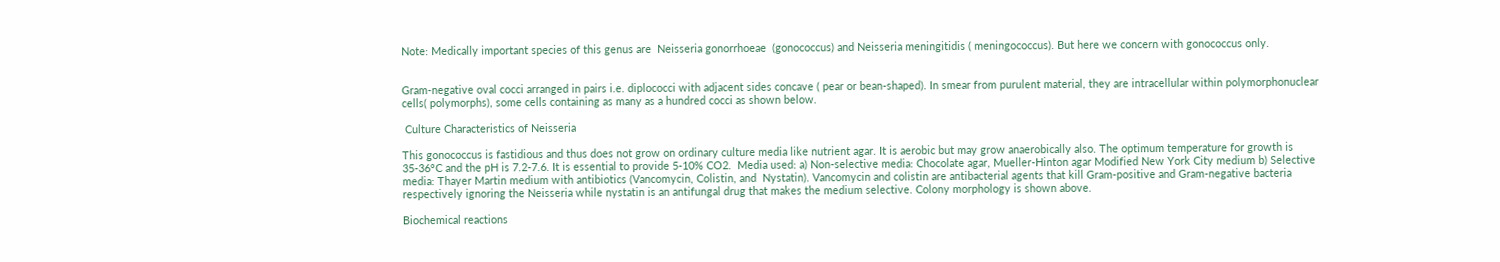Note: Medically important species of this genus are  Neisseria gonorrhoeae  (gonococcus) and Neisseria meningitidis ( meningococcus). But here we concern with gonococcus only.


Gram-negative oval cocci arranged in pairs i.e. diplococci with adjacent sides concave ( pear or bean-shaped). In smear from purulent material, they are intracellular within polymorphonuclear cells( polymorphs), some cells containing as many as a hundred cocci as shown below.

 Culture Characteristics of Neisseria

This gonococcus is fastidious and thus does not grow on ordinary culture media like nutrient agar. It is aerobic but may grow anaerobically also. The optimum temperature for growth is 35-36°C and the pH is 7.2-7.6. It is essential to provide 5-10% CO2.  Media used: a) Non-selective media: Chocolate agar, Mueller-Hinton agar Modified New York City medium b) Selective media: Thayer Martin medium with antibiotics (Vancomycin, Colistin, and  Nystatin). Vancomycin and colistin are antibacterial agents that kill Gram-positive and Gram-negative bacteria respectively ignoring the Neisseria while nystatin is an antifungal drug that makes the medium selective. Colony morphology is shown above.

Biochemical reactions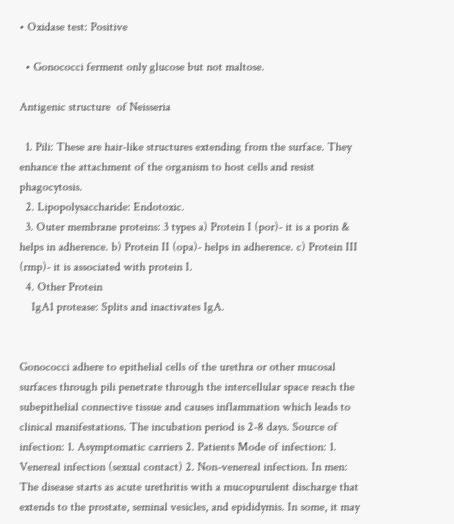• Oxidase test: Positive

  • Gonococci ferment only glucose but not maltose.

Antigenic structure  of Neisseria

  1. Pili: These are hair-like structures extending from the surface. They enhance the attachment of the organism to host cells and resist phagocytosis.
  2. Lipopolysaccharide: Endotoxic.
  3. Outer membrane proteins: 3 types a) Protein I (por)- it is a porin & helps in adherence. b) Protein II (opa)- helps in adherence. c) Protein III (rmp)- it is associated with protein I.
  4. Other Protein
    IgA1 protease: Splits and inactivates IgA.


Gonococci adhere to epithelial cells of the urethra or other mucosal surfaces through pili penetrate through the intercellular space reach the subepithelial connective tissue and causes inflammation which leads to clinical manifestations. The incubation period is 2-8 days. Source of infection: 1. Asymptomatic carriers 2. Patients Mode of infection: 1. Venereal infection (sexual contact) 2. Non-venereal infection. In men: The disease starts as acute urethritis with a mucopurulent discharge that extends to the prostate, seminal vesicles, and epididymis. In some, it may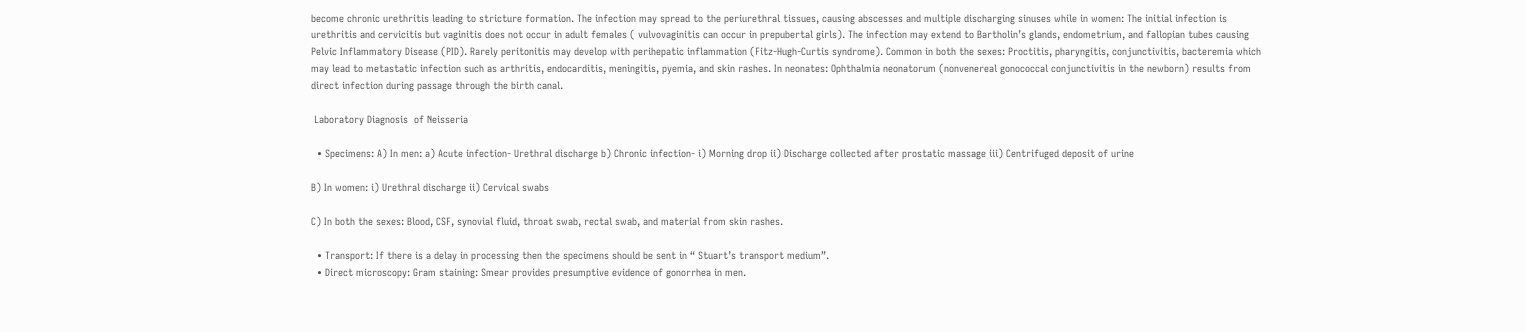become chronic urethritis leading to stricture formation. The infection may spread to the periurethral tissues, causing abscesses and multiple discharging sinuses while in women: The initial infection is urethritis and cervicitis but vaginitis does not occur in adult females ( vulvovaginitis can occur in prepubertal girls). The infection may extend to Bartholin’s glands, endometrium, and fallopian tubes causing Pelvic Inflammatory Disease (PID). Rarely peritonitis may develop with perihepatic inflammation (Fitz-Hugh-Curtis syndrome). Common in both the sexes: Proctitis, pharyngitis, conjunctivitis, bacteremia which may lead to metastatic infection such as arthritis, endocarditis, meningitis, pyemia, and skin rashes. In neonates: Ophthalmia neonatorum (nonvenereal gonococcal conjunctivitis in the newborn) results from direct infection during passage through the birth canal.

 Laboratory Diagnosis  of Neisseria

  • Specimens: A) In men: a) Acute infection- Urethral discharge b) Chronic infection- i) Morning drop ii) Discharge collected after prostatic massage iii) Centrifuged deposit of urine

B) In women: i) Urethral discharge ii) Cervical swabs

C) In both the sexes: Blood, CSF, synovial fluid, throat swab, rectal swab, and material from skin rashes.

  • Transport: If there is a delay in processing then the specimens should be sent in “ Stuart’s transport medium”.
  • Direct microscopy: Gram staining: Smear provides presumptive evidence of gonorrhea in men.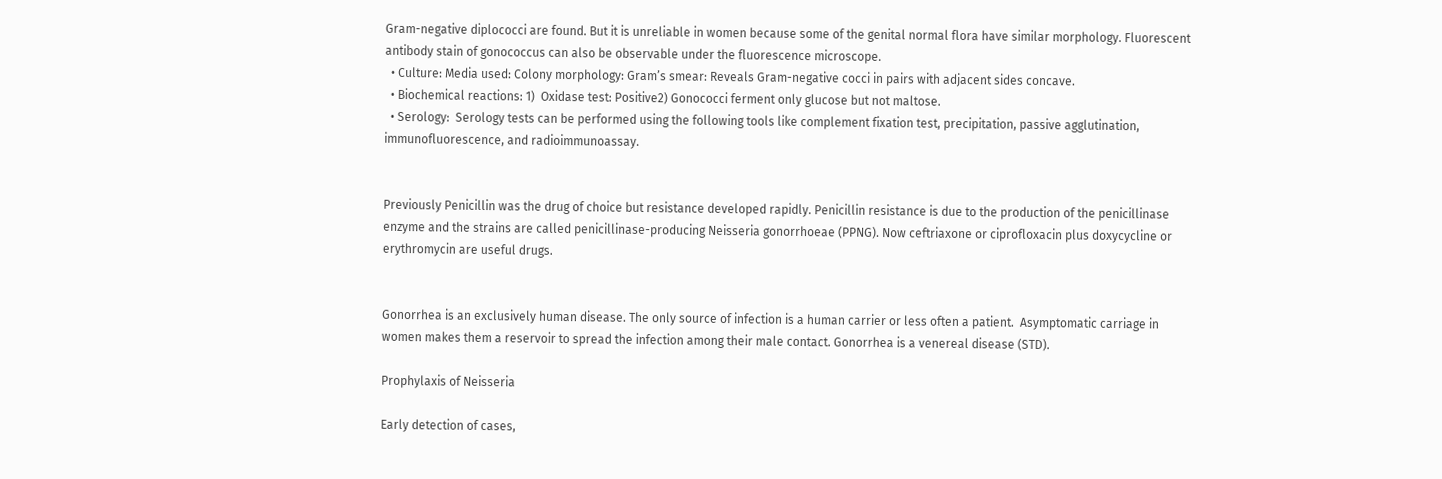Gram-negative diplococci are found. But it is unreliable in women because some of the genital normal flora have similar morphology. Fluorescent antibody stain of gonococcus can also be observable under the fluorescence microscope.
  • Culture: Media used: Colony morphology: Gram’s smear: Reveals Gram-negative cocci in pairs with adjacent sides concave.
  • Biochemical reactions: 1)  Oxidase test: Positive2) Gonococci ferment only glucose but not maltose.
  • Serology:  Serology tests can be performed using the following tools like complement fixation test, precipitation, passive agglutination, immunofluorescence, and radioimmunoassay.


Previously Penicillin was the drug of choice but resistance developed rapidly. Penicillin resistance is due to the production of the penicillinase enzyme and the strains are called penicillinase-producing Neisseria gonorrhoeae (PPNG). Now ceftriaxone or ciprofloxacin plus doxycycline or erythromycin are useful drugs.


Gonorrhea is an exclusively human disease. The only source of infection is a human carrier or less often a patient.  Asymptomatic carriage in women makes them a reservoir to spread the infection among their male contact. Gonorrhea is a venereal disease (STD).

Prophylaxis of Neisseria

Early detection of cases,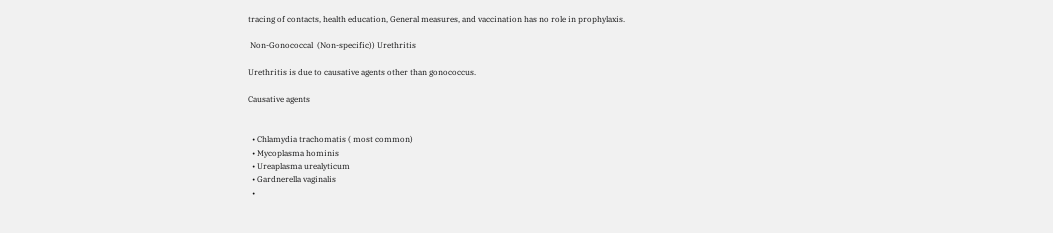tracing of contacts, health education, General measures, and vaccination has no role in prophylaxis.

 Non-Gonococcal  (Non-specific)) Urethritis

Urethritis is due to causative agents other than gonococcus.

Causative agents


  • Chlamydia trachomatis ( most common)
  • Mycoplasma hominis
  • Ureaplasma urealyticum
  • Gardnerella vaginalis
  •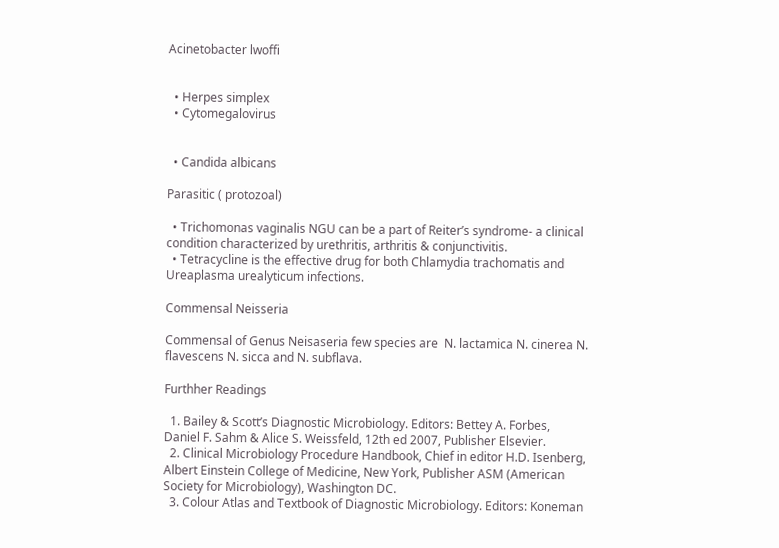Acinetobacter lwoffi


  • Herpes simplex
  • Cytomegalovirus


  • Candida albicans

Parasitic ( protozoal)

  • Trichomonas vaginalis NGU can be a part of Reiter’s syndrome- a clinical condition characterized by urethritis, arthritis & conjunctivitis.
  • Tetracycline is the effective drug for both Chlamydia trachomatis and Ureaplasma urealyticum infections.

Commensal Neisseria

Commensal of Genus Neisaseria few species are  N. lactamica N. cinerea N. flavescens N. sicca and N. subflava.

Furthher Readings

  1. Bailey & Scott’s Diagnostic Microbiology. Editors: Bettey A. Forbes, Daniel F. Sahm & Alice S. Weissfeld, 12th ed 2007, Publisher Elsevier.
  2. Clinical Microbiology Procedure Handbook, Chief in editor H.D. Isenberg, Albert Einstein College of Medicine, New York, Publisher ASM (American Society for Microbiology), Washington DC.
  3. Colour Atlas and Textbook of Diagnostic Microbiology. Editors: Koneman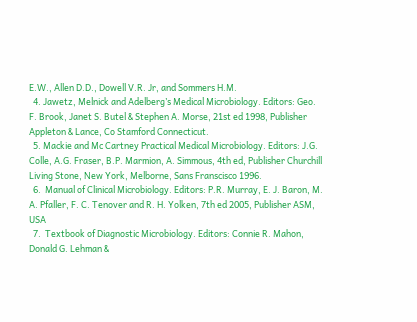E.W., Allen D.D., Dowell V.R. Jr, and Sommers H.M.
  4. Jawetz, Melnick and Adelberg’s Medical Microbiology. Editors: Geo. F. Brook, Janet S. Butel & Stephen A. Morse, 21st ed 1998, Publisher Appleton & Lance, Co Stamford Connecticut.
  5. Mackie and Mc Cartney Practical Medical Microbiology. Editors: J.G. Colle, A.G. Fraser, B.P. Marmion, A. Simmous, 4th ed, Publisher Churchill Living Stone, New York, Melborne, Sans Franscisco 1996.
  6.  Manual of Clinical Microbiology. Editors: P.R. Murray, E. J. Baron, M. A. Pfaller, F. C. Tenover and R. H. Yolken, 7th ed 2005, Publisher ASM, USA
  7.  Textbook of Diagnostic Microbiology. Editors: Connie R. Mahon, Donald G. Lehman &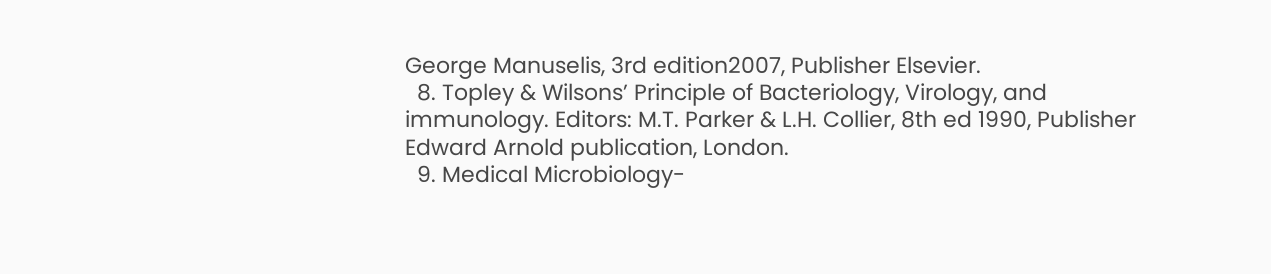George Manuselis, 3rd edition2007, Publisher Elsevier.
  8. Topley & Wilsons’ Principle of Bacteriology, Virology, and immunology. Editors: M.T. Parker & L.H. Collier, 8th ed 1990, Publisher Edward Arnold publication, London.
  9. Medical Microbiology-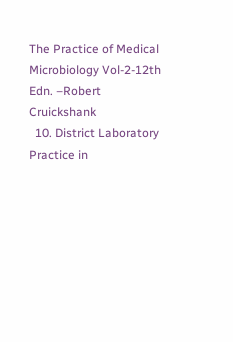The Practice of Medical Microbiology Vol-2-12th Edn. –Robert Cruickshank
  10. District Laboratory Practice in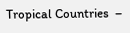Tropical Countries  –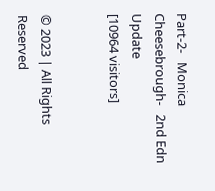Part-2-   Monica Cheesebrough-   2nd Edn Update
[10964 visitors]


© 2023 | All Rights Reserved